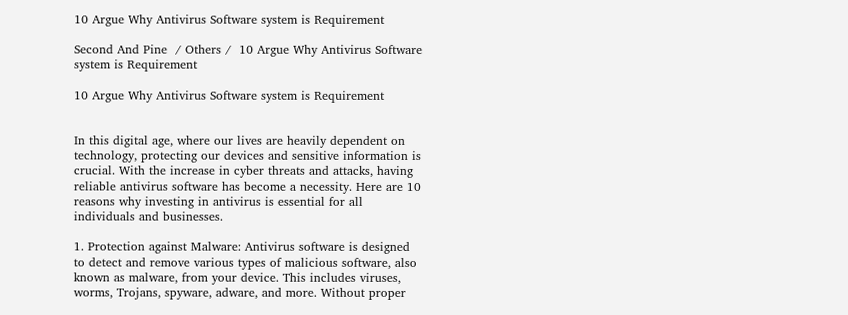10 Argue Why Antivirus Software system is Requirement

Second And Pine  / Others /  10 Argue Why Antivirus Software system is Requirement

10 Argue Why Antivirus Software system is Requirement


In this digital age, where our lives are heavily dependent on technology, protecting our devices and sensitive information is crucial. With the increase in cyber threats and attacks, having reliable antivirus software has become a necessity. Here are 10 reasons why investing in antivirus is essential for all individuals and businesses.

1. Protection against Malware: Antivirus software is designed to detect and remove various types of malicious software, also known as malware, from your device. This includes viruses, worms, Trojans, spyware, adware, and more. Without proper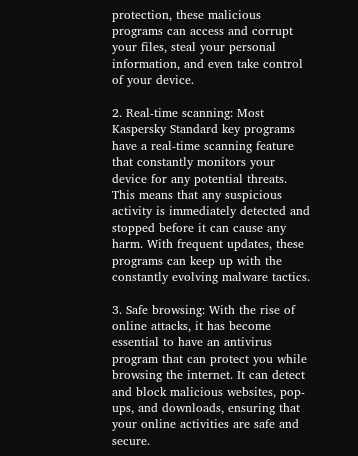protection, these malicious programs can access and corrupt your files, steal your personal information, and even take control of your device.

2. Real-time scanning: Most Kaspersky Standard key programs have a real-time scanning feature that constantly monitors your device for any potential threats. This means that any suspicious activity is immediately detected and stopped before it can cause any harm. With frequent updates, these programs can keep up with the constantly evolving malware tactics.

3. Safe browsing: With the rise of online attacks, it has become essential to have an antivirus program that can protect you while browsing the internet. It can detect and block malicious websites, pop-ups, and downloads, ensuring that your online activities are safe and secure.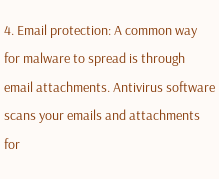4. Email protection: A common way for malware to spread is through email attachments. Antivirus software scans your emails and attachments for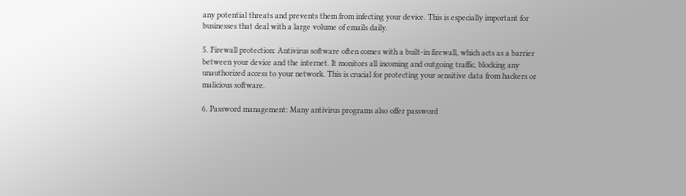any potential threats and prevents them from infecting your device. This is especially important for businesses that deal with a large volume of emails daily.

5. Firewall protection: Antivirus software often comes with a built-in firewall, which acts as a barrier between your device and the internet. It monitors all incoming and outgoing traffic, blocking any unauthorized access to your network. This is crucial for protecting your sensitive data from hackers or malicious software.

6. Password management: Many antivirus programs also offer password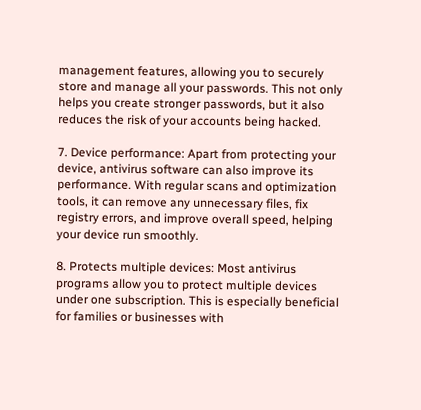management features, allowing you to securely store and manage all your passwords. This not only helps you create stronger passwords, but it also reduces the risk of your accounts being hacked.

7. Device performance: Apart from protecting your device, antivirus software can also improve its performance. With regular scans and optimization tools, it can remove any unnecessary files, fix registry errors, and improve overall speed, helping your device run smoothly.

8. Protects multiple devices: Most antivirus programs allow you to protect multiple devices under one subscription. This is especially beneficial for families or businesses with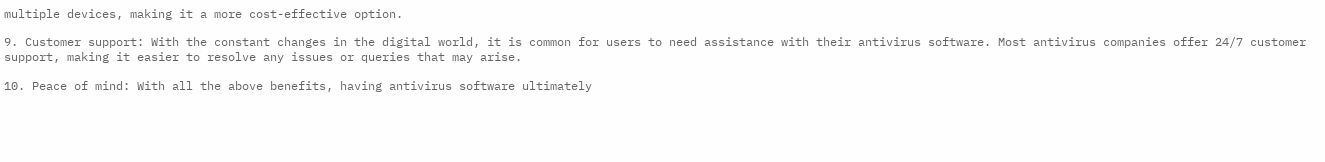multiple devices, making it a more cost-effective option.

9. Customer support: With the constant changes in the digital world, it is common for users to need assistance with their antivirus software. Most antivirus companies offer 24/7 customer support, making it easier to resolve any issues or queries that may arise.

10. Peace of mind: With all the above benefits, having antivirus software ultimately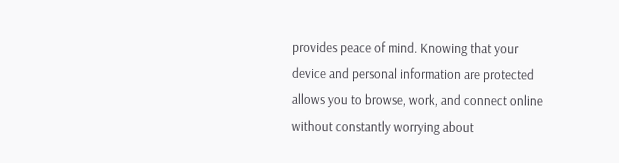provides peace of mind. Knowing that your device and personal information are protected allows you to browse, work, and connect online without constantly worrying about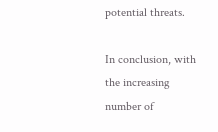potential threats.

In conclusion, with the increasing number of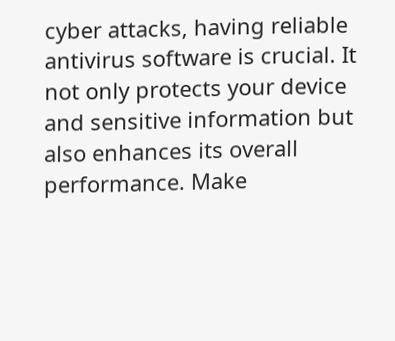cyber attacks, having reliable antivirus software is crucial. It not only protects your device and sensitive information but also enhances its overall performance. Make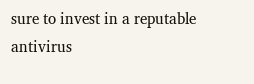sure to invest in a reputable antivirus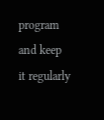program and keep it regularly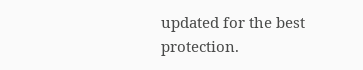updated for the best protection.